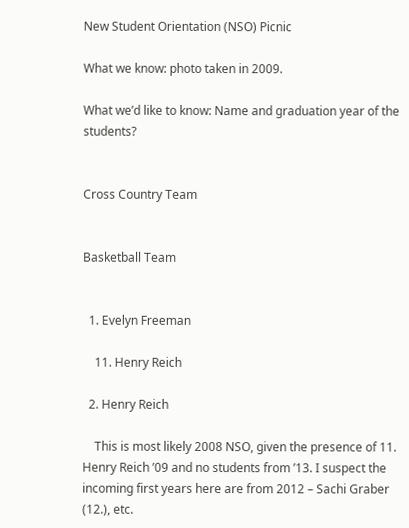New Student Orientation (NSO) Picnic

What we know: photo taken in 2009.

What we’d like to know: Name and graduation year of the students?


Cross Country Team


Basketball Team


  1. Evelyn Freeman

    11. Henry Reich

  2. Henry Reich

    This is most likely 2008 NSO, given the presence of 11. Henry Reich ’09 and no students from ’13. I suspect the incoming first years here are from 2012 – Sachi Graber (12.), etc.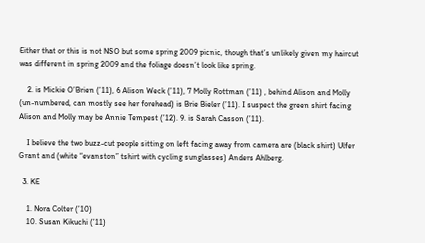Either that or this is not NSO but some spring 2009 picnic, though that’s unlikely given my haircut was different in spring 2009 and the foliage doesn’t look like spring.

    2. is Mickie O’Brien (’11), 6 Alison Weck (’11), 7 Molly Rottman (’11) , behind Alison and Molly (un-numbered, can mostly see her forehead) is Brie Bieler (’11). I suspect the green shirt facing Alison and Molly may be Annie Tempest (’12). 9. is Sarah Casson (’11).

    I believe the two buzz-cut people sitting on left facing away from camera are (black shirt) Ulfer Grant and (white “evanston” tshirt with cycling sunglasses) Anders Ahlberg.

  3. KE

    1. Nora Colter (’10)
    10. Susan Kikuchi (’11)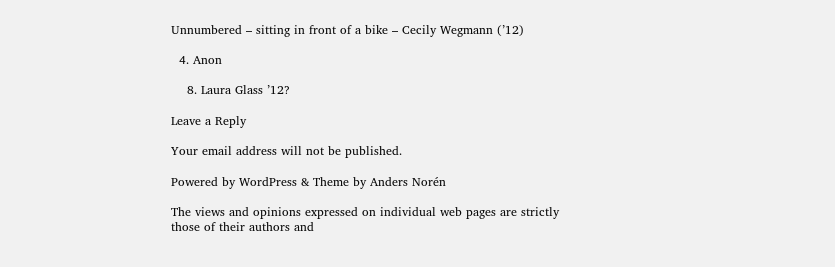Unnumbered – sitting in front of a bike – Cecily Wegmann (’12)

  4. Anon

    8. Laura Glass ’12?

Leave a Reply

Your email address will not be published.

Powered by WordPress & Theme by Anders Norén

The views and opinions expressed on individual web pages are strictly those of their authors and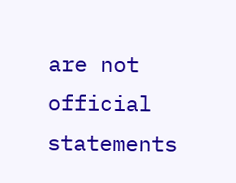are not official statements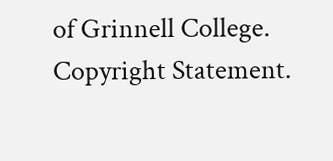of Grinnell College. Copyright Statement.